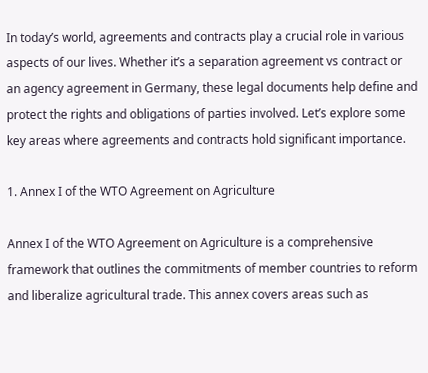In today’s world, agreements and contracts play a crucial role in various aspects of our lives. Whether it’s a separation agreement vs contract or an agency agreement in Germany, these legal documents help define and protect the rights and obligations of parties involved. Let’s explore some key areas where agreements and contracts hold significant importance.

1. Annex I of the WTO Agreement on Agriculture

Annex I of the WTO Agreement on Agriculture is a comprehensive framework that outlines the commitments of member countries to reform and liberalize agricultural trade. This annex covers areas such as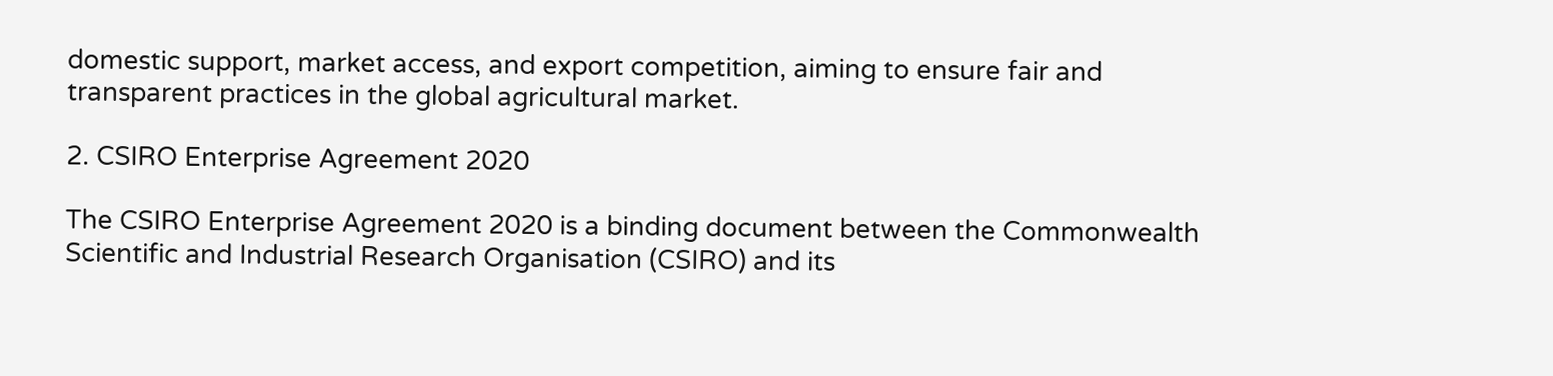domestic support, market access, and export competition, aiming to ensure fair and transparent practices in the global agricultural market.

2. CSIRO Enterprise Agreement 2020

The CSIRO Enterprise Agreement 2020 is a binding document between the Commonwealth Scientific and Industrial Research Organisation (CSIRO) and its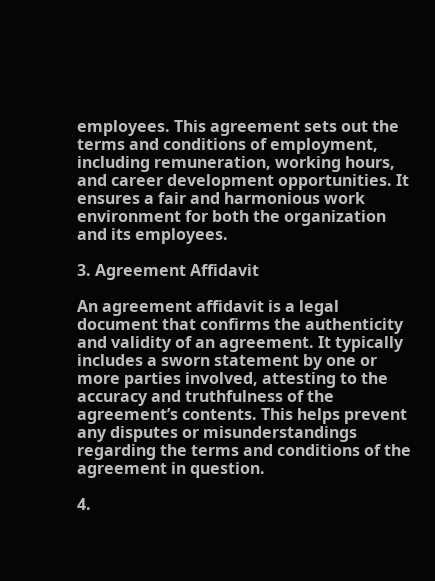employees. This agreement sets out the terms and conditions of employment, including remuneration, working hours, and career development opportunities. It ensures a fair and harmonious work environment for both the organization and its employees.

3. Agreement Affidavit

An agreement affidavit is a legal document that confirms the authenticity and validity of an agreement. It typically includes a sworn statement by one or more parties involved, attesting to the accuracy and truthfulness of the agreement’s contents. This helps prevent any disputes or misunderstandings regarding the terms and conditions of the agreement in question.

4.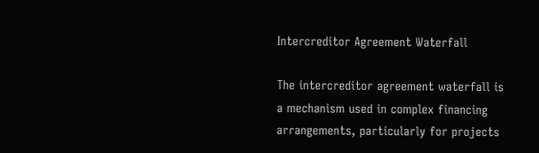Intercreditor Agreement Waterfall

The intercreditor agreement waterfall is a mechanism used in complex financing arrangements, particularly for projects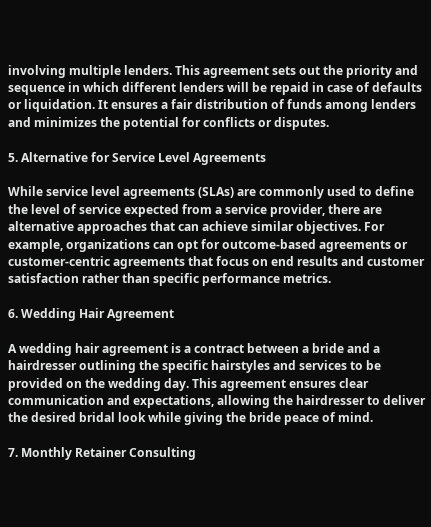involving multiple lenders. This agreement sets out the priority and sequence in which different lenders will be repaid in case of defaults or liquidation. It ensures a fair distribution of funds among lenders and minimizes the potential for conflicts or disputes.

5. Alternative for Service Level Agreements

While service level agreements (SLAs) are commonly used to define the level of service expected from a service provider, there are alternative approaches that can achieve similar objectives. For example, organizations can opt for outcome-based agreements or customer-centric agreements that focus on end results and customer satisfaction rather than specific performance metrics.

6. Wedding Hair Agreement

A wedding hair agreement is a contract between a bride and a hairdresser outlining the specific hairstyles and services to be provided on the wedding day. This agreement ensures clear communication and expectations, allowing the hairdresser to deliver the desired bridal look while giving the bride peace of mind.

7. Monthly Retainer Consulting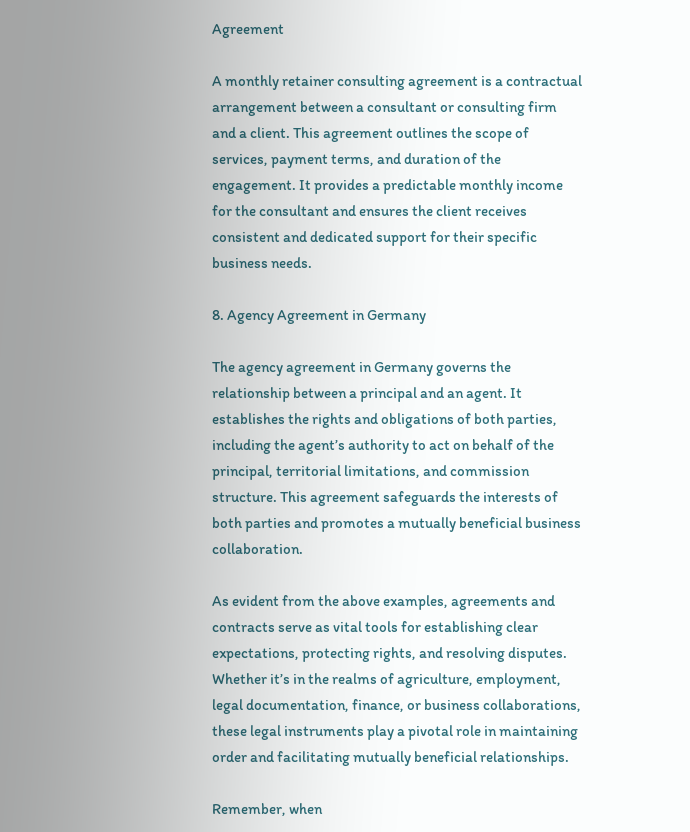Agreement

A monthly retainer consulting agreement is a contractual arrangement between a consultant or consulting firm and a client. This agreement outlines the scope of services, payment terms, and duration of the engagement. It provides a predictable monthly income for the consultant and ensures the client receives consistent and dedicated support for their specific business needs.

8. Agency Agreement in Germany

The agency agreement in Germany governs the relationship between a principal and an agent. It establishes the rights and obligations of both parties, including the agent’s authority to act on behalf of the principal, territorial limitations, and commission structure. This agreement safeguards the interests of both parties and promotes a mutually beneficial business collaboration.

As evident from the above examples, agreements and contracts serve as vital tools for establishing clear expectations, protecting rights, and resolving disputes. Whether it’s in the realms of agriculture, employment, legal documentation, finance, or business collaborations, these legal instruments play a pivotal role in maintaining order and facilitating mutually beneficial relationships.

Remember, when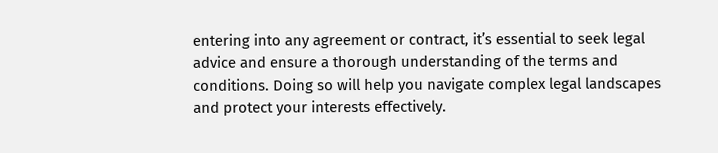entering into any agreement or contract, it’s essential to seek legal advice and ensure a thorough understanding of the terms and conditions. Doing so will help you navigate complex legal landscapes and protect your interests effectively.